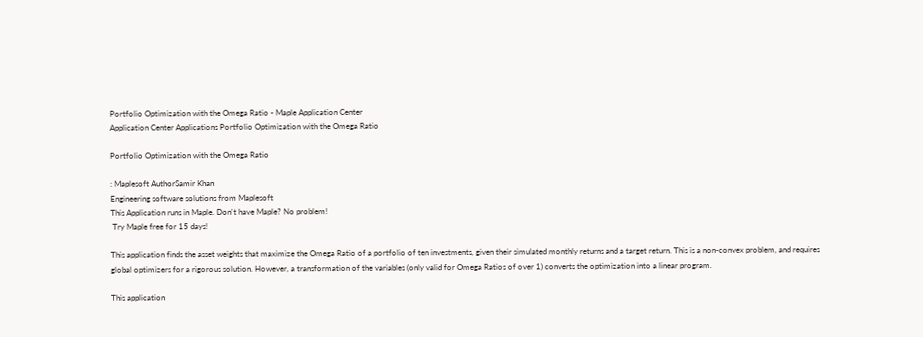Portfolio Optimization with the Omega Ratio - Maple Application Center
Application Center Applications Portfolio Optimization with the Omega Ratio

Portfolio Optimization with the Omega Ratio

: Maplesoft AuthorSamir Khan
Engineering software solutions from Maplesoft
This Application runs in Maple. Don't have Maple? No problem!
 Try Maple free for 15 days!

This application finds the asset weights that maximize the Omega Ratio of a portfolio of ten investments, given their simulated monthly returns and a target return. This is a non-convex problem, and requires global optimizers for a rigorous solution. However, a transformation of the variables (only valid for Omega Ratios of over 1) converts the optimization into a linear program.

This application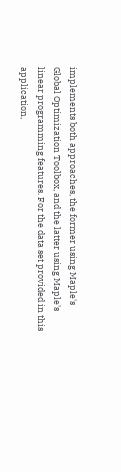implements both approaches, the former using Maple's Global Optimization Toolbox, and the latter using Maple's linear programming features. For the data set provided in this application,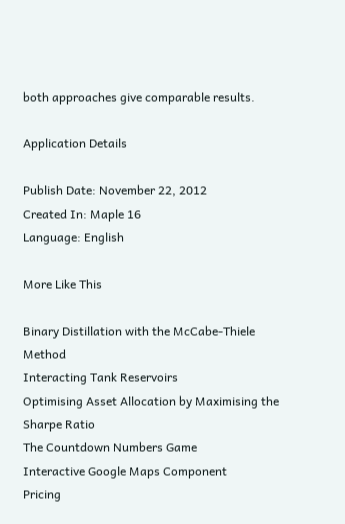both approaches give comparable results.

Application Details

Publish Date: November 22, 2012
Created In: Maple 16
Language: English

More Like This

Binary Distillation with the McCabe-Thiele Method
Interacting Tank Reservoirs
Optimising Asset Allocation by Maximising the Sharpe Ratio
The Countdown Numbers Game
Interactive Google Maps Component
Pricing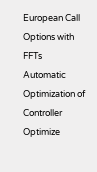European Call Options with FFTs
Automatic Optimization of Controller
Optimize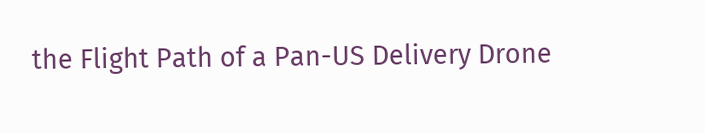the Flight Path of a Pan-US Delivery Drone